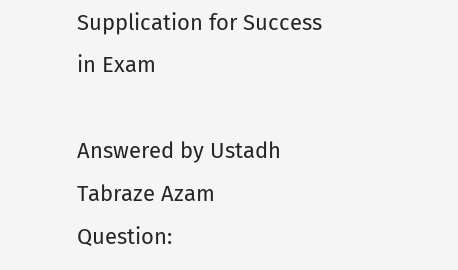Supplication for Success in Exam

Answered by Ustadh Tabraze Azam
Question: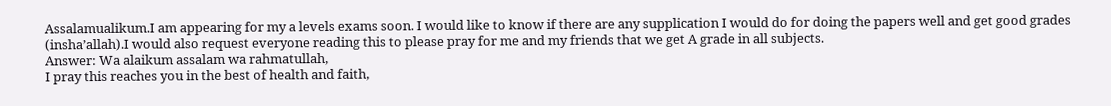Assalamualikum.I am appearing for my a levels exams soon. I would like to know if there are any supplication I would do for doing the papers well and get good grades (insha’allah).I would also request everyone reading this to please pray for me and my friends that we get A grade in all subjects.
Answer: Wa alaikum assalam wa rahmatullah,
I pray this reaches you in the best of health and faith,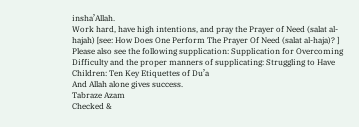insha’Allah.
Work hard, have high intentions, and pray the Prayer of Need (salat al-hajah) [see: How Does One Perform The Prayer Of Need (salat al-haja)? ]
Please also see the following supplication: Supplication for Overcoming Difficulty and the proper manners of supplicating: Struggling to Have Children: Ten Key Etiquettes of Du’a
And Allah alone gives success.
Tabraze Azam
Checked &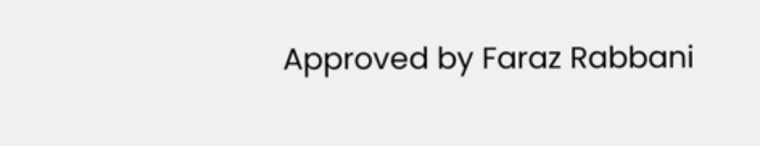Approved by Faraz Rabbani